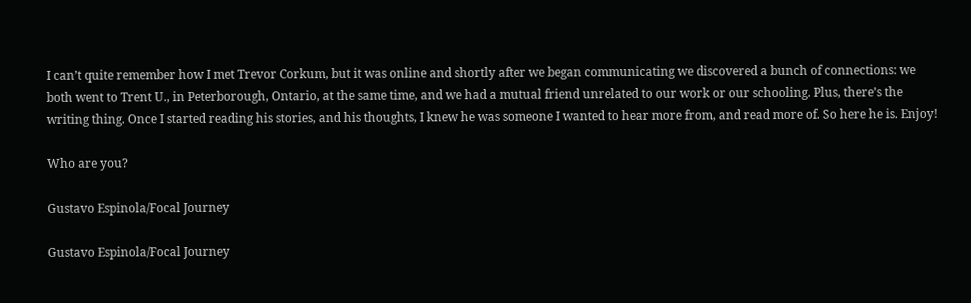I can’t quite remember how I met Trevor Corkum, but it was online and shortly after we began communicating we discovered a bunch of connections: we both went to Trent U., in Peterborough, Ontario, at the same time, and we had a mutual friend unrelated to our work or our schooling. Plus, there’s the writing thing. Once I started reading his stories, and his thoughts, I knew he was someone I wanted to hear more from, and read more of. So here he is. Enjoy!

Who are you?

Gustavo Espinola/Focal Journey

Gustavo Espinola/Focal Journey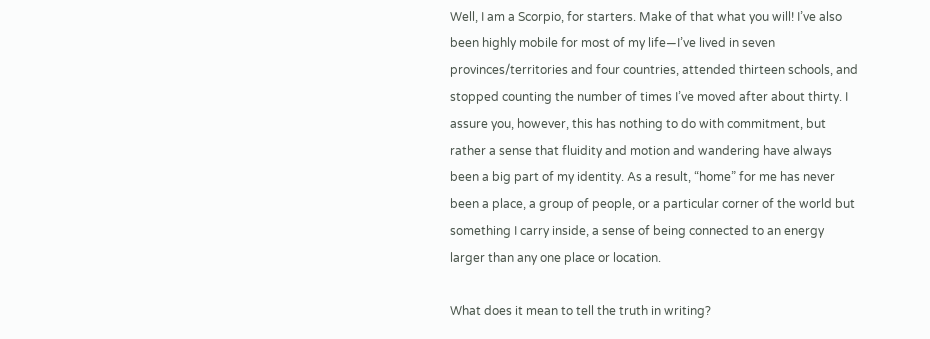Well, I am a Scorpio, for starters. Make of that what you will! I’ve also been highly mobile for most of my life—I’ve lived in seven provinces/territories and four countries, attended thirteen schools, and stopped counting the number of times I’ve moved after about thirty. I assure you, however, this has nothing to do with commitment, but rather a sense that fluidity and motion and wandering have always been a big part of my identity. As a result, “home” for me has never been a place, a group of people, or a particular corner of the world but something I carry inside, a sense of being connected to an energy larger than any one place or location.

What does it mean to tell the truth in writing?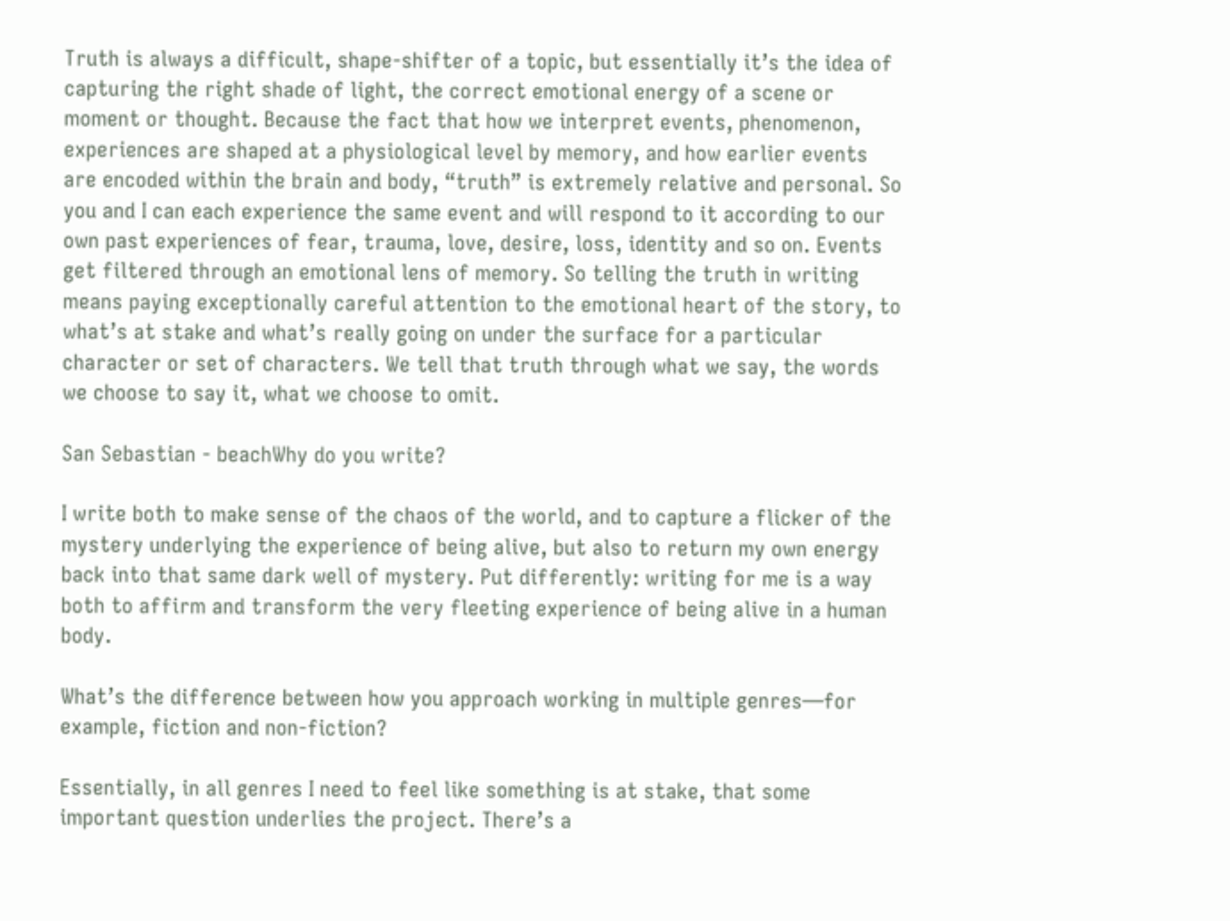Truth is always a difficult, shape-shifter of a topic, but essentially it’s the idea of capturing the right shade of light, the correct emotional energy of a scene or moment or thought. Because the fact that how we interpret events, phenomenon, experiences are shaped at a physiological level by memory, and how earlier events are encoded within the brain and body, “truth” is extremely relative and personal. So you and I can each experience the same event and will respond to it according to our own past experiences of fear, trauma, love, desire, loss, identity and so on. Events get filtered through an emotional lens of memory. So telling the truth in writing means paying exceptionally careful attention to the emotional heart of the story, to what’s at stake and what’s really going on under the surface for a particular character or set of characters. We tell that truth through what we say, the words we choose to say it, what we choose to omit.

San Sebastian - beachWhy do you write?

I write both to make sense of the chaos of the world, and to capture a flicker of the mystery underlying the experience of being alive, but also to return my own energy back into that same dark well of mystery. Put differently: writing for me is a way both to affirm and transform the very fleeting experience of being alive in a human body.

What’s the difference between how you approach working in multiple genres—for example, fiction and non-fiction?

Essentially, in all genres I need to feel like something is at stake, that some important question underlies the project. There’s a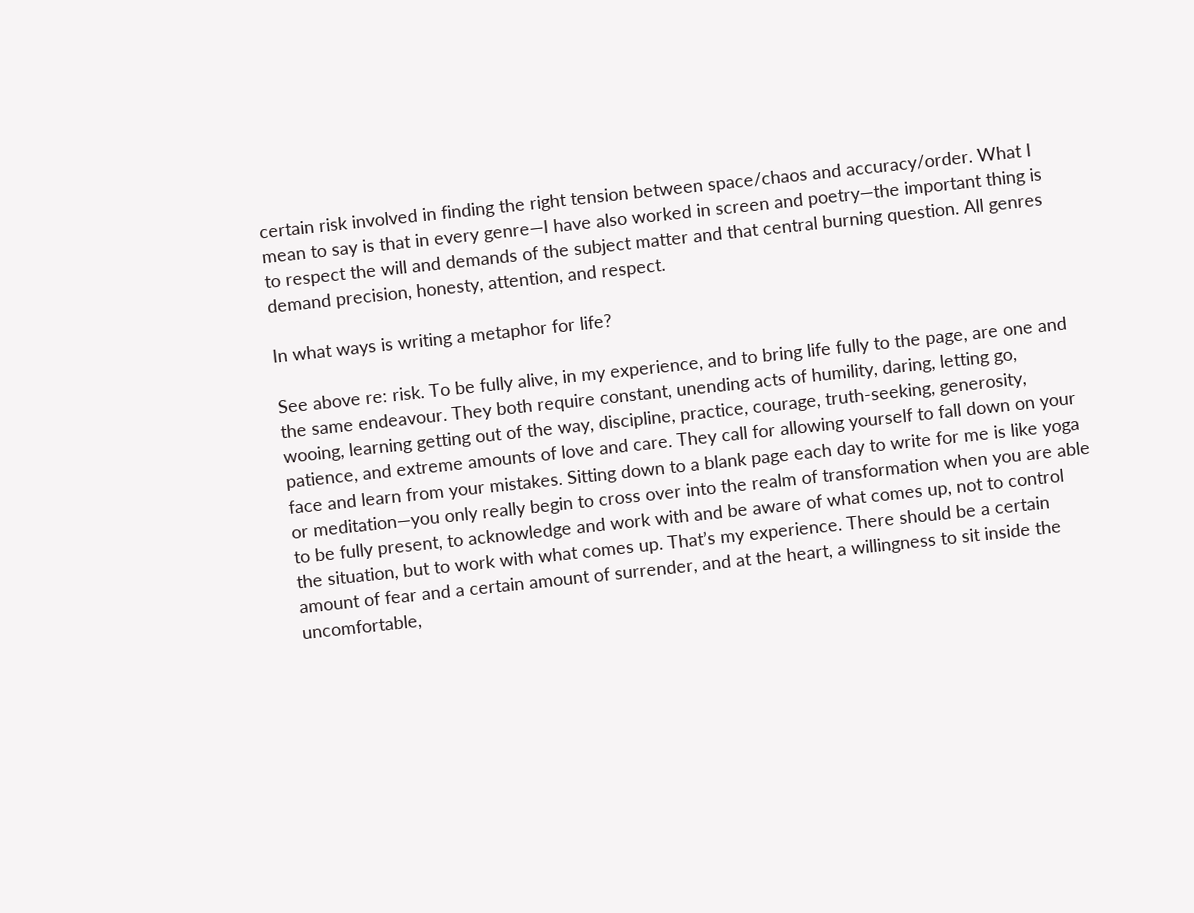certain risk involved in finding the right tension between space/chaos and accuracy/order. What I mean to say is that in every genre—I have also worked in screen and poetry—the important thing is to respect the will and demands of the subject matter and that central burning question. All genres demand precision, honesty, attention, and respect.

In what ways is writing a metaphor for life?

See above re: risk. To be fully alive, in my experience, and to bring life fully to the page, are one and the same endeavour. They both require constant, unending acts of humility, daring, letting go, wooing, learning getting out of the way, discipline, practice, courage, truth-seeking, generosity, patience, and extreme amounts of love and care. They call for allowing yourself to fall down on your face and learn from your mistakes. Sitting down to a blank page each day to write for me is like yoga or meditation—you only really begin to cross over into the realm of transformation when you are able to be fully present, to acknowledge and work with and be aware of what comes up, not to control the situation, but to work with what comes up. That’s my experience. There should be a certain amount of fear and a certain amount of surrender, and at the heart, a willingness to sit inside the uncomfortable,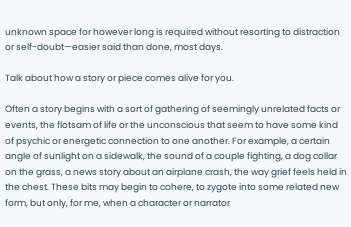unknown space for however long is required without resorting to distraction or self-doubt—easier said than done, most days.

Talk about how a story or piece comes alive for you.

Often a story begins with a sort of gathering of seemingly unrelated facts or events, the flotsam of life or the unconscious that seem to have some kind of psychic or energetic connection to one another. For example, a certain angle of sunlight on a sidewalk, the sound of a couple fighting, a dog collar on the grass, a news story about an airplane crash, the way grief feels held in the chest. These bits may begin to cohere, to zygote into some related new form, but only, for me, when a character or narrator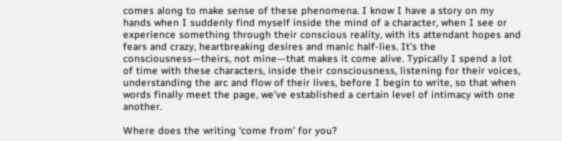comes along to make sense of these phenomena. I know I have a story on my hands when I suddenly find myself inside the mind of a character, when I see or experience something through their conscious reality, with its attendant hopes and fears and crazy, heartbreaking desires and manic half-lies. It’s the consciousness—theirs, not mine—that makes it come alive. Typically I spend a lot of time with these characters, inside their consciousness, listening for their voices, understanding the arc and flow of their lives, before I begin to write, so that when words finally meet the page, we’ve established a certain level of intimacy with one another.

Where does the writing ‘come from’ for you?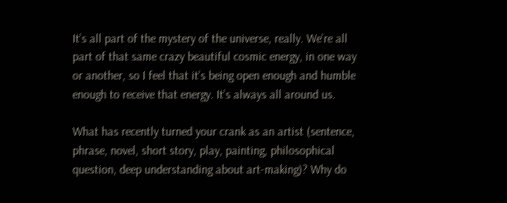It’s all part of the mystery of the universe, really. We’re all part of that same crazy beautiful cosmic energy, in one way or another, so I feel that it’s being open enough and humble enough to receive that energy. It’s always all around us.

What has recently turned your crank as an artist (sentence, phrase, novel, short story, play, painting, philosophical question, deep understanding about art-making)? Why do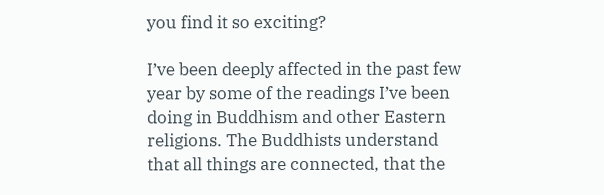you find it so exciting?

I’ve been deeply affected in the past few year by some of the readings I’ve been doing in Buddhism and other Eastern religions. The Buddhists understand that all things are connected, that the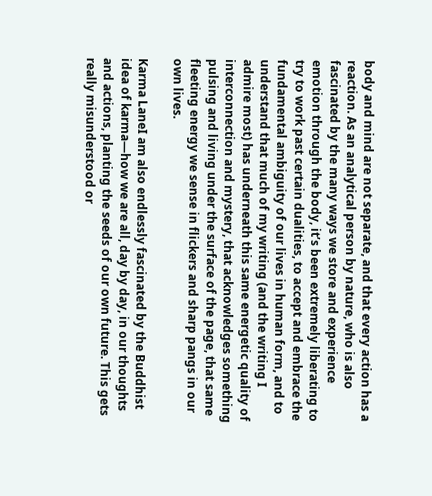body and mind are not separate, and that every action has a reaction. As an analytical person by nature, who is also fascinated by the many ways we store and experience emotion through the body, it’s been extremely liberating to try to work past certain dualities, to accept and embrace the fundamental ambiguity of our lives in human form, and to understand that much of my writing (and the writing I admire most) has underneath this same energetic quality of interconnection and mystery, that acknowledges something pulsing and living under the surface of the page, that same fleeting energy we sense in flickers and sharp pangs in our own lives.

Karma LaneI am also endlessly fascinated by the Buddhist idea of karma—how we are all, day by day, in our thoughts and actions, planting the seeds of our own future. This gets really misunderstood or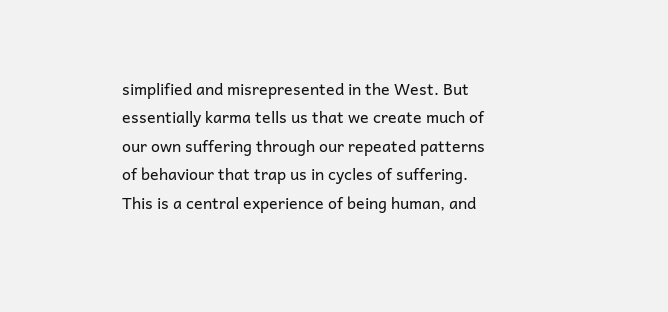simplified and misrepresented in the West. But essentially karma tells us that we create much of our own suffering through our repeated patterns of behaviour that trap us in cycles of suffering. This is a central experience of being human, and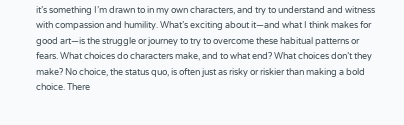it’s something I’m drawn to in my own characters, and try to understand and witness with compassion and humility. What’s exciting about it—and what I think makes for good art—is the struggle or journey to try to overcome these habitual patterns or fears. What choices do characters make, and to what end? What choices don’t they make? No choice, the status quo, is often just as risky or riskier than making a bold choice. There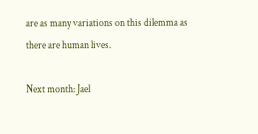are as many variations on this dilemma as there are human lives.

Next month: Jael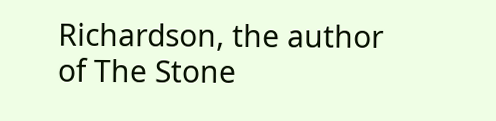Richardson, the author of The Stone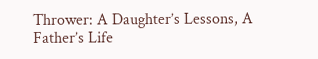Thrower: A Daughter’s Lessons, A Father’s Life